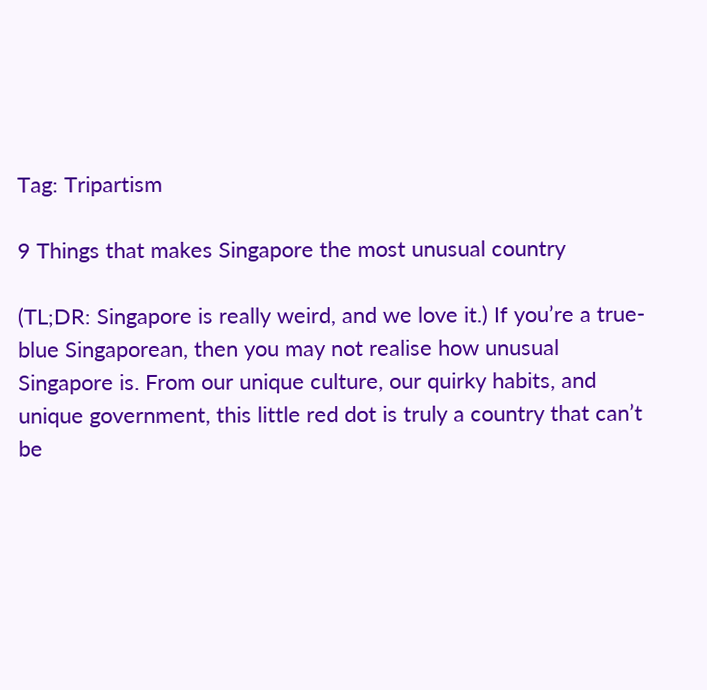Tag: Tripartism

9 Things that makes Singapore the most unusual country

(TL;DR: Singapore is really weird, and we love it.) If you’re a true-blue Singaporean, then you may not realise how unusual Singapore is. From our unique culture, our quirky habits, and unique government, this little red dot is truly a country that can’t be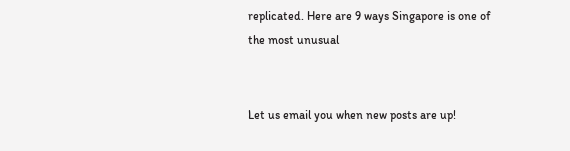replicated. Here are 9 ways Singapore is one of the most unusual


Let us email you when new posts are up!